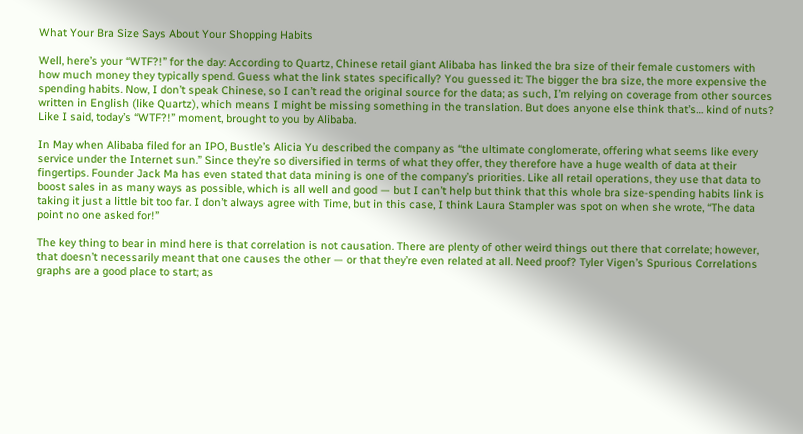What Your Bra Size Says About Your Shopping Habits

Well, here’s your “WTF?!” for the day: According to Quartz, Chinese retail giant Alibaba has linked the bra size of their female customers with how much money they typically spend. Guess what the link states specifically? You guessed it: The bigger the bra size, the more expensive the spending habits. Now, I don’t speak Chinese, so I can’t read the original source for the data; as such, I’m relying on coverage from other sources written in English (like Quartz), which means I might be missing something in the translation. But does anyone else think that’s… kind of nuts? Like I said, today’s “WTF?!” moment, brought to you by Alibaba.

In May when Alibaba filed for an IPO, Bustle’s Alicia Yu described the company as “the ultimate conglomerate, offering what seems like every service under the Internet sun.” Since they’re so diversified in terms of what they offer, they therefore have a huge wealth of data at their fingertips. Founder Jack Ma has even stated that data mining is one of the company’s priorities. Like all retail operations, they use that data to boost sales in as many ways as possible, which is all well and good — but I can’t help but think that this whole bra size-spending habits link is taking it just a little bit too far. I don’t always agree with Time, but in this case, I think Laura Stampler was spot on when she wrote, “The data point no one asked for!”

The key thing to bear in mind here is that correlation is not causation. There are plenty of other weird things out there that correlate; however, that doesn’t necessarily meant that one causes the other — or that they’re even related at all. Need proof? Tyler Vigen’s Spurious Correlations graphs are a good place to start; as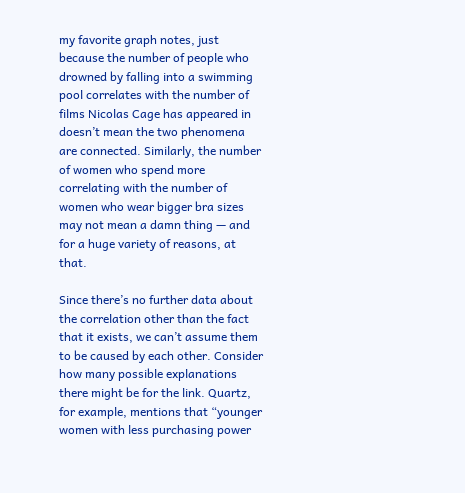my favorite graph notes, just because the number of people who drowned by falling into a swimming pool correlates with the number of films Nicolas Cage has appeared in doesn’t mean the two phenomena are connected. Similarly, the number of women who spend more correlating with the number of women who wear bigger bra sizes may not mean a damn thing — and for a huge variety of reasons, at that.

Since there’s no further data about the correlation other than the fact that it exists, we can’t assume them to be caused by each other. Consider how many possible explanations there might be for the link. Quartz, for example, mentions that “younger women with less purchasing power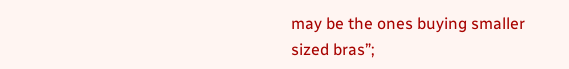may be the ones buying smaller sized bras”;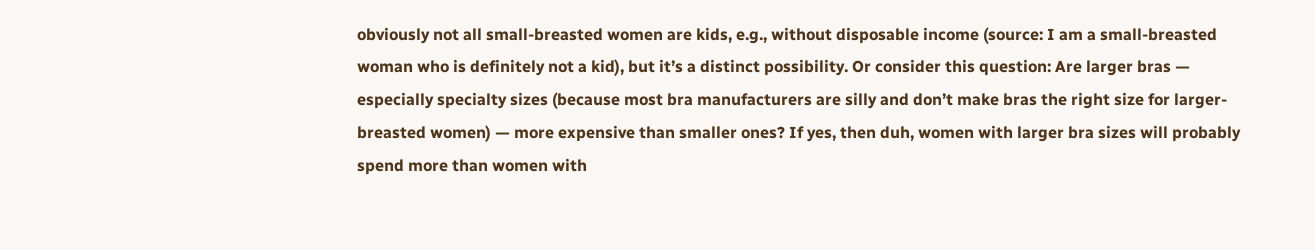obviously not all small-breasted women are kids, e.g., without disposable income (source: I am a small-breasted woman who is definitely not a kid), but it’s a distinct possibility. Or consider this question: Are larger bras — especially specialty sizes (because most bra manufacturers are silly and don’t make bras the right size for larger-breasted women) — more expensive than smaller ones? If yes, then duh, women with larger bra sizes will probably spend more than women with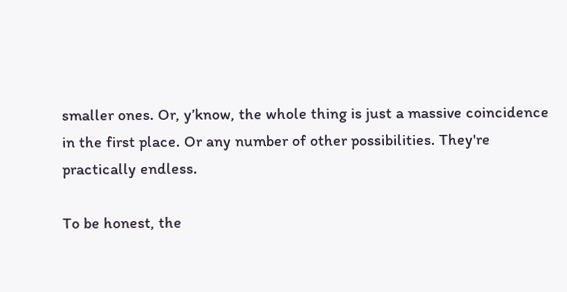smaller ones. Or, y’know, the whole thing is just a massive coincidence in the first place. Or any number of other possibilities. They're practically endless.

To be honest, the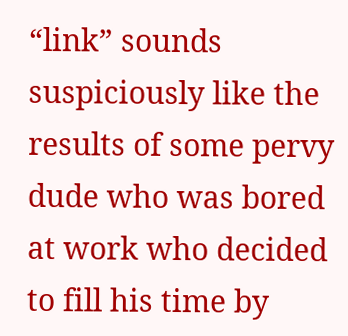“link” sounds suspiciously like the results of some pervy dude who was bored at work who decided to fill his time by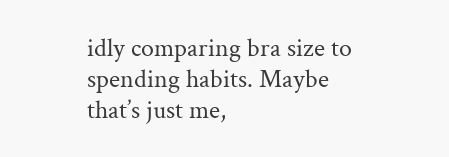idly comparing bra size to spending habits. Maybe that’s just me,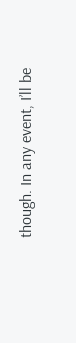though. In any event, I’ll be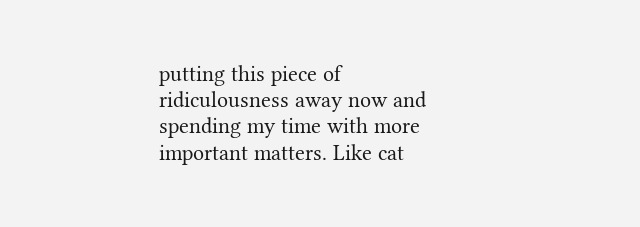putting this piece of ridiculousness away now and spending my time with more important matters. Like cat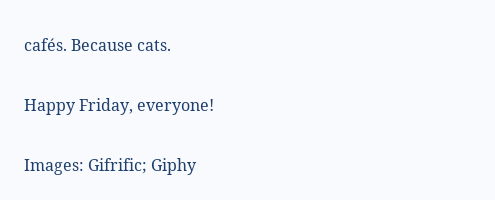cafés. Because cats.

Happy Friday, everyone!

Images: Gifrific; Giphy